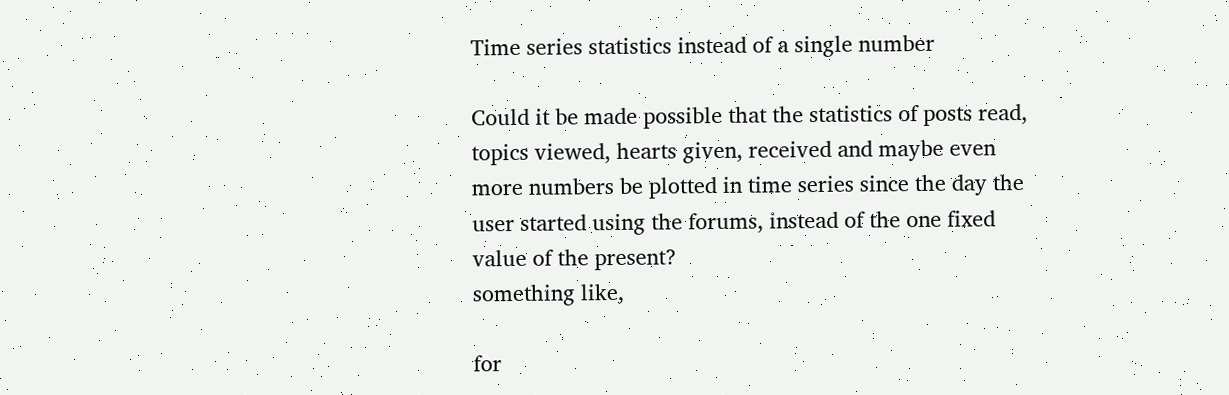Time series statistics instead of a single number

Could it be made possible that the statistics of posts read, topics viewed, hearts given, received and maybe even more numbers be plotted in time series since the day the user started using the forums, instead of the one fixed value of the present?
something like,

for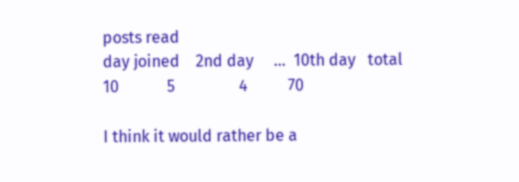posts read
day joined    2nd day     ...  10th day   total
10            5                4          70

I think it would rather be a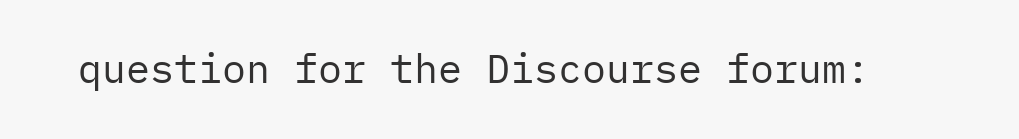question for the Discourse forum: